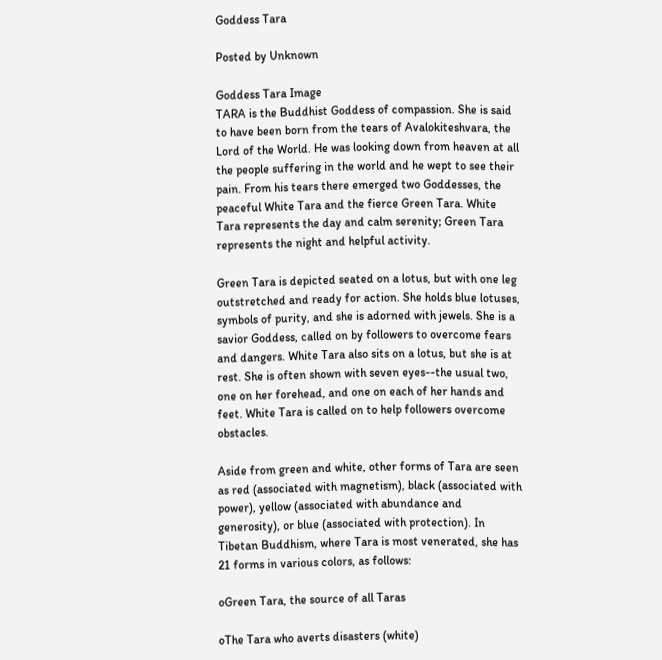Goddess Tara

Posted by Unknown

Goddess Tara Image
TARA is the Buddhist Goddess of compassion. She is said to have been born from the tears of Avalokiteshvara, the Lord of the World. He was looking down from heaven at all the people suffering in the world and he wept to see their pain. From his tears there emerged two Goddesses, the peaceful White Tara and the fierce Green Tara. White Tara represents the day and calm serenity; Green Tara represents the night and helpful activity.

Green Tara is depicted seated on a lotus, but with one leg outstretched and ready for action. She holds blue lotuses, symbols of purity, and she is adorned with jewels. She is a savior Goddess, called on by followers to overcome fears and dangers. White Tara also sits on a lotus, but she is at rest. She is often shown with seven eyes--the usual two, one on her forehead, and one on each of her hands and feet. White Tara is called on to help followers overcome obstacles.

Aside from green and white, other forms of Tara are seen as red (associated with magnetism), black (associated with power), yellow (associated with abundance and generosity), or blue (associated with protection). In Tibetan Buddhism, where Tara is most venerated, she has 21 forms in various colors, as follows:

oGreen Tara, the source of all Taras

oThe Tara who averts disasters (white)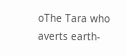oThe Tara who averts earth-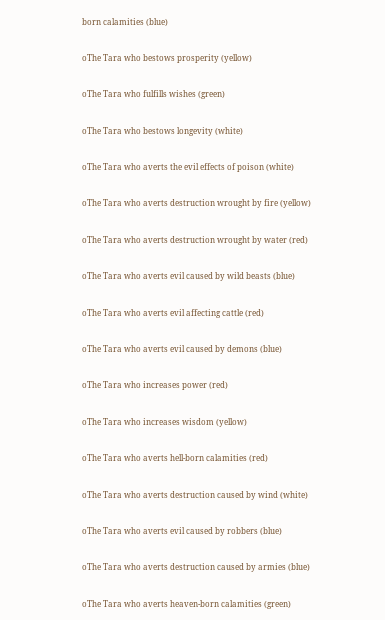born calamities (blue)

oThe Tara who bestows prosperity (yellow)

oThe Tara who fulfills wishes (green)

oThe Tara who bestows longevity (white)

oThe Tara who averts the evil effects of poison (white)

oThe Tara who averts destruction wrought by fire (yellow)

oThe Tara who averts destruction wrought by water (red)

oThe Tara who averts evil caused by wild beasts (blue)

oThe Tara who averts evil affecting cattle (red)

oThe Tara who averts evil caused by demons (blue)

oThe Tara who increases power (red)

oThe Tara who increases wisdom (yellow)

oThe Tara who averts hell-born calamities (red)

oThe Tara who averts destruction caused by wind (white)

oThe Tara who averts evil caused by robbers (blue)

oThe Tara who averts destruction caused by armies (blue)

oThe Tara who averts heaven-born calamities (green)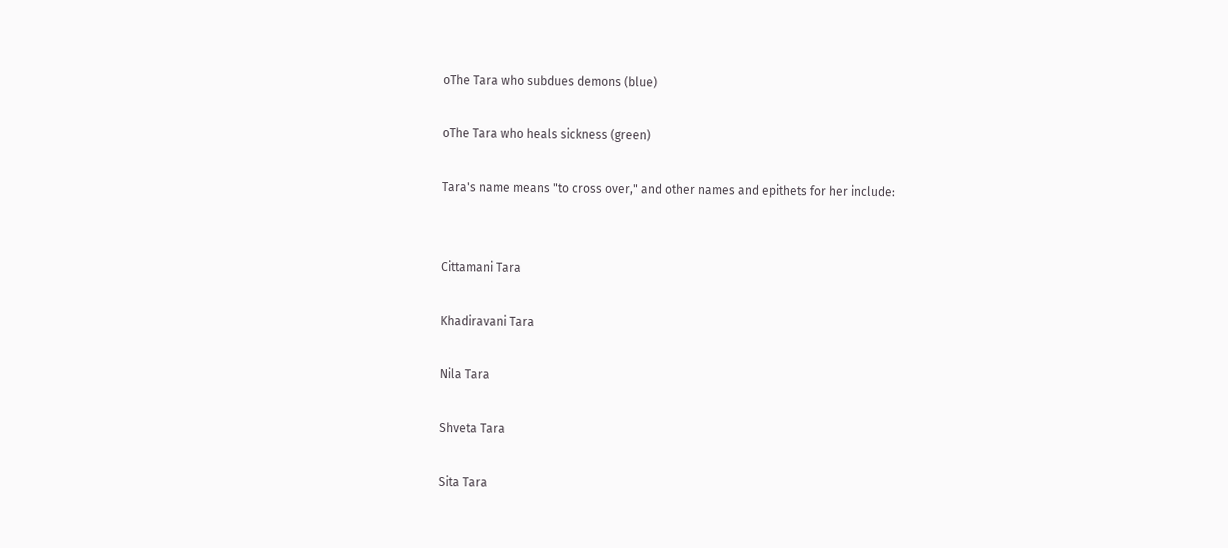oThe Tara who subdues demons (blue)

oThe Tara who heals sickness (green)

Tara's name means "to cross over," and other names and epithets for her include:


Cittamani Tara

Khadiravani Tara

Nila Tara

Shveta Tara

Sita Tara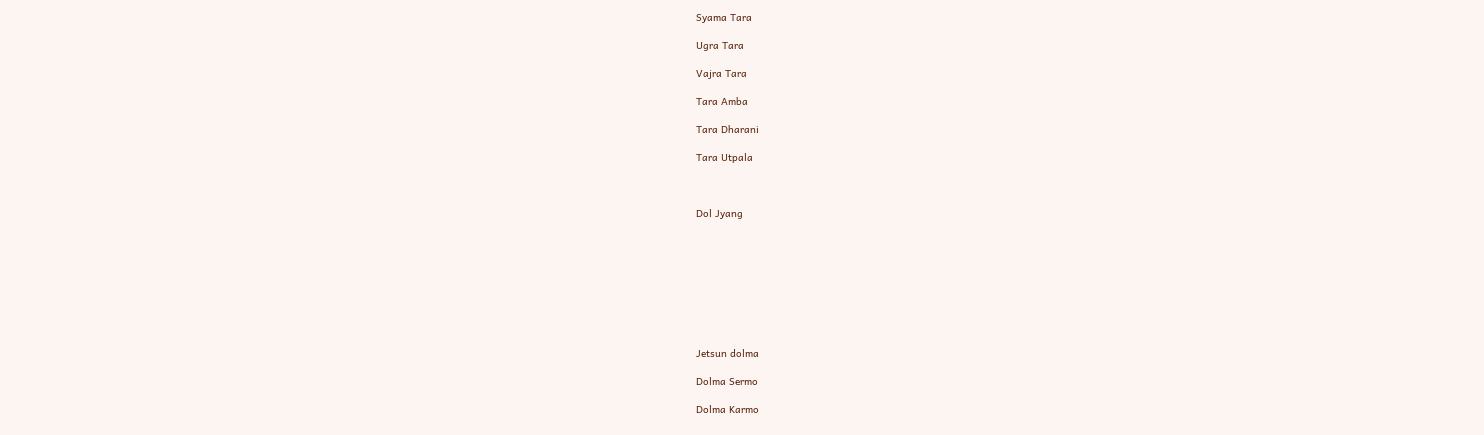Syama Tara

Ugra Tara

Vajra Tara

Tara Amba

Tara Dharani

Tara Utpala



Dol Jyang









Jetsun dolma

Dolma Sermo

Dolma Karmo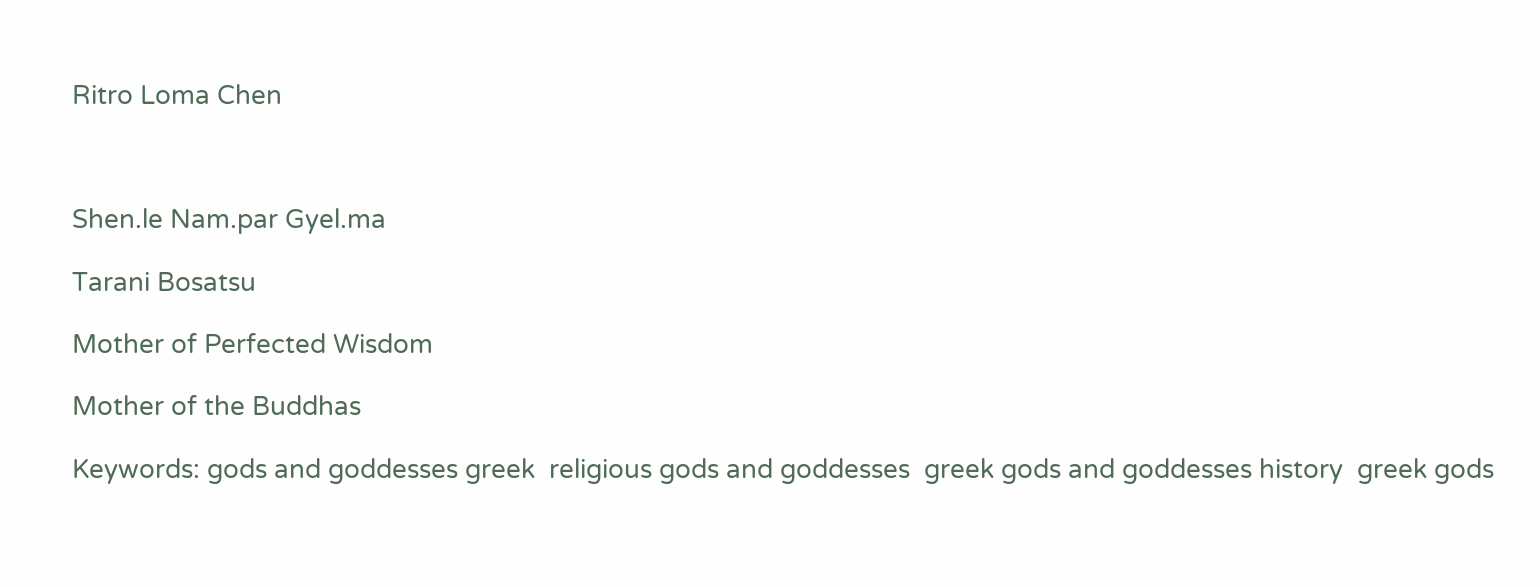Ritro Loma Chen



Shen.le Nam.par Gyel.ma

Tarani Bosatsu

Mother of Perfected Wisdom

Mother of the Buddhas

Keywords: gods and goddesses greek  religious gods and goddesses  greek gods and goddesses history  greek gods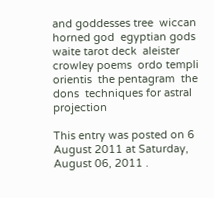and goddesses tree  wiccan horned god  egyptian gods  waite tarot deck  aleister crowley poems  ordo templi orientis  the pentagram  the dons  techniques for astral projection

This entry was posted on 6 August 2011 at Saturday, August 06, 2011 .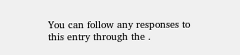You can follow any responses to this entry through the .